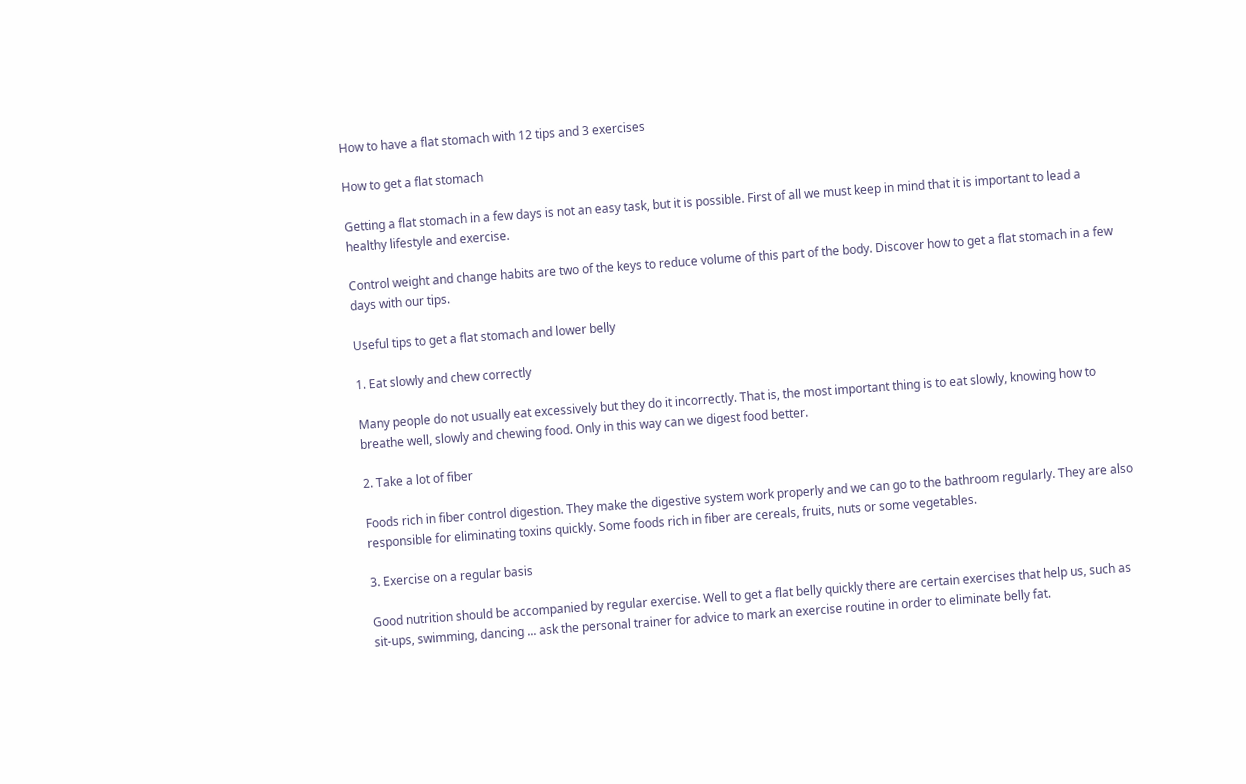How to have a flat stomach with 12 tips and 3 exercises

How to get a flat stomach

Getting a flat stomach in a few days is not an easy task, but it is possible. First of all we must keep in mind that it is important to lead a healthy lifestyle and exercise.

Control weight and change habits are two of the keys to reduce volume of this part of the body. Discover how to get a flat stomach in a few days with our tips.

Useful tips to get a flat stomach and lower belly

1. Eat slowly and chew correctly

Many people do not usually eat excessively but they do it incorrectly. That is, the most important thing is to eat slowly, knowing how to breathe well, slowly and chewing food. Only in this way can we digest food better.

2. Take a lot of fiber

Foods rich in fiber control digestion. They make the digestive system work properly and we can go to the bathroom regularly. They are also responsible for eliminating toxins quickly. Some foods rich in fiber are cereals, fruits, nuts or some vegetables.

3. Exercise on a regular basis

Good nutrition should be accompanied by regular exercise. Well to get a flat belly quickly there are certain exercises that help us, such as sit-ups, swimming, dancing ... ask the personal trainer for advice to mark an exercise routine in order to eliminate belly fat.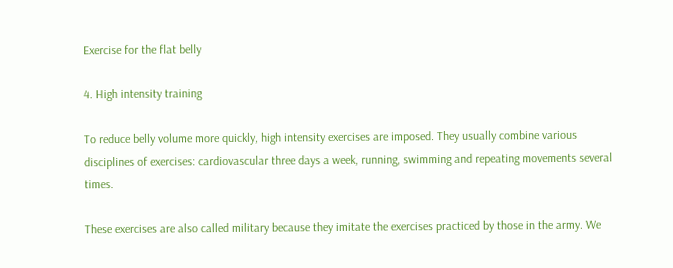Exercise for the flat belly

4. High intensity training

To reduce belly volume more quickly, high intensity exercises are imposed. They usually combine various disciplines of exercises: cardiovascular three days a week, running, swimming and repeating movements several times.

These exercises are also called military because they imitate the exercises practiced by those in the army. We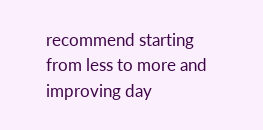recommend starting from less to more and improving day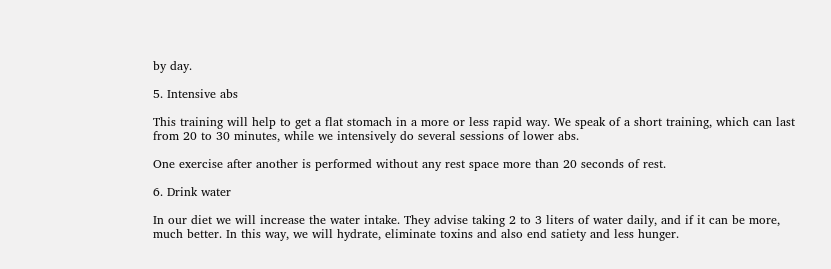by day.

5. Intensive abs

This training will help to get a flat stomach in a more or less rapid way. We speak of a short training, which can last from 20 to 30 minutes, while we intensively do several sessions of lower abs.

One exercise after another is performed without any rest space more than 20 seconds of rest.

6. Drink water

In our diet we will increase the water intake. They advise taking 2 to 3 liters of water daily, and if it can be more, much better. In this way, we will hydrate, eliminate toxins and also end satiety and less hunger.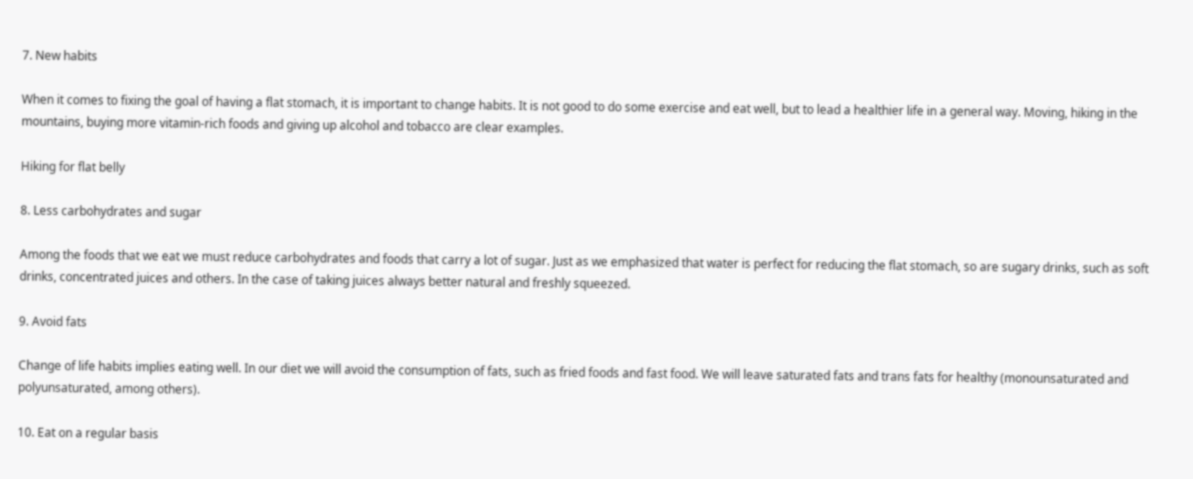7. New habits

When it comes to fixing the goal of having a flat stomach, it is important to change habits. It is not good to do some exercise and eat well, but to lead a healthier life in a general way. Moving, hiking in the mountains, buying more vitamin-rich foods and giving up alcohol and tobacco are clear examples.

Hiking for flat belly

8. Less carbohydrates and sugar

Among the foods that we eat we must reduce carbohydrates and foods that carry a lot of sugar. Just as we emphasized that water is perfect for reducing the flat stomach, so are sugary drinks, such as soft drinks, concentrated juices and others. In the case of taking juices always better natural and freshly squeezed.

9. Avoid fats

Change of life habits implies eating well. In our diet we will avoid the consumption of fats, such as fried foods and fast food. We will leave saturated fats and trans fats for healthy (monounsaturated and polyunsaturated, among others).

10. Eat on a regular basis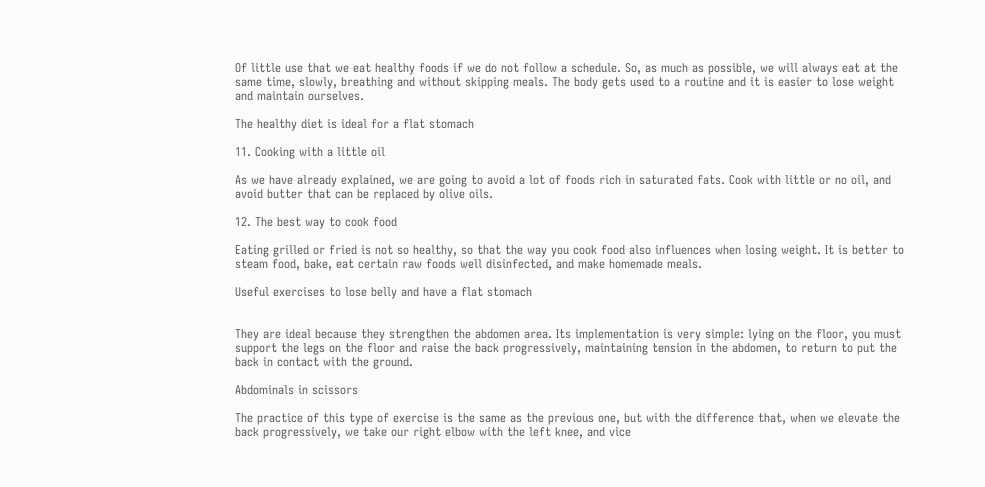Of little use that we eat healthy foods if we do not follow a schedule. So, as much as possible, we will always eat at the same time, slowly, breathing and without skipping meals. The body gets used to a routine and it is easier to lose weight and maintain ourselves.

The healthy diet is ideal for a flat stomach

11. Cooking with a little oil

As we have already explained, we are going to avoid a lot of foods rich in saturated fats. Cook with little or no oil, and avoid butter that can be replaced by olive oils.

12. The best way to cook food

Eating grilled or fried is not so healthy, so that the way you cook food also influences when losing weight. It is better to steam food, bake, eat certain raw foods well disinfected, and make homemade meals.

Useful exercises to lose belly and have a flat stomach


They are ideal because they strengthen the abdomen area. Its implementation is very simple: lying on the floor, you must support the legs on the floor and raise the back progressively, maintaining tension in the abdomen, to return to put the back in contact with the ground.

Abdominals in scissors

The practice of this type of exercise is the same as the previous one, but with the difference that, when we elevate the back progressively, we take our right elbow with the left knee, and vice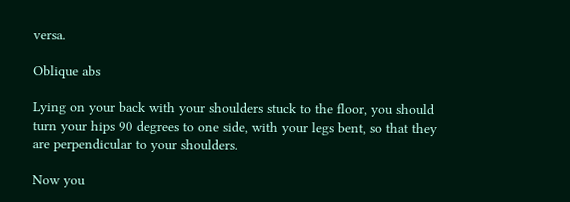versa.

Oblique abs

Lying on your back with your shoulders stuck to the floor, you should turn your hips 90 degrees to one side, with your legs bent, so that they are perpendicular to your shoulders.

Now you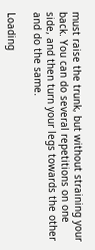must raise the trunk, but without straining your back. You can do several repetitions on one side, and then turn your legs towards the other and do the same.

Loading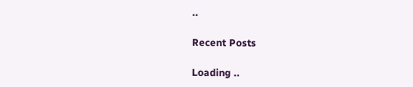..

Recent Posts

Loading ..